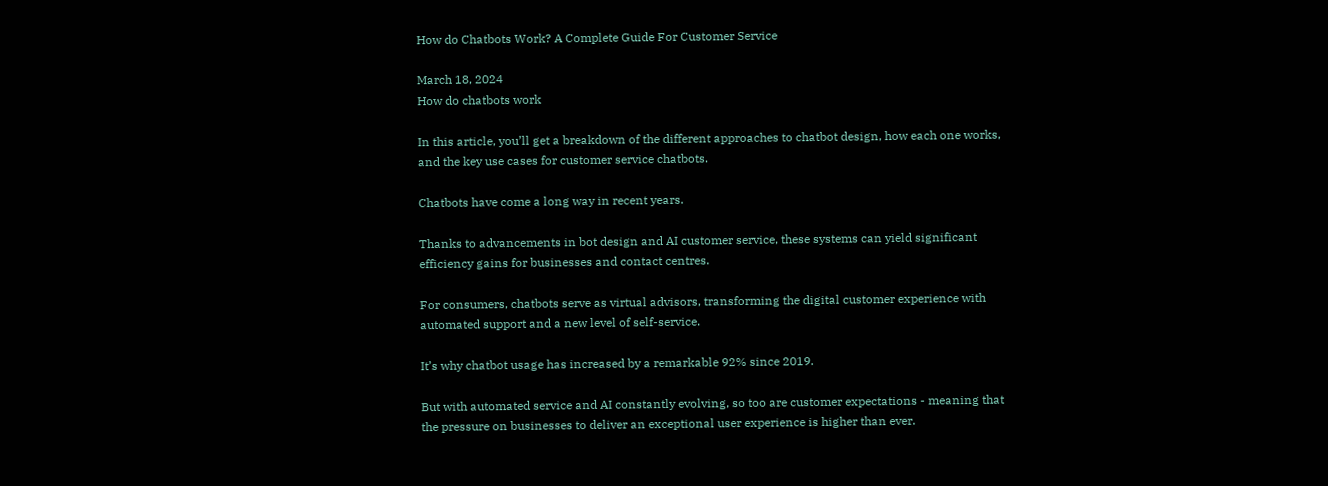How do Chatbots Work? A Complete Guide For Customer Service

March 18, 2024
How do chatbots work

In this article, you’ll get a breakdown of the different approaches to chatbot design, how each one works, and the key use cases for customer service chatbots.

Chatbots have come a long way in recent years.

Thanks to advancements in bot design and AI customer service, these systems can yield significant efficiency gains for businesses and contact centres.

For consumers, chatbots serve as virtual advisors, transforming the digital customer experience with automated support and a new level of self-service.

It’s why chatbot usage has increased by a remarkable 92% since 2019.

But with automated service and AI constantly evolving, so too are customer expectations - meaning that the pressure on businesses to deliver an exceptional user experience is higher than ever.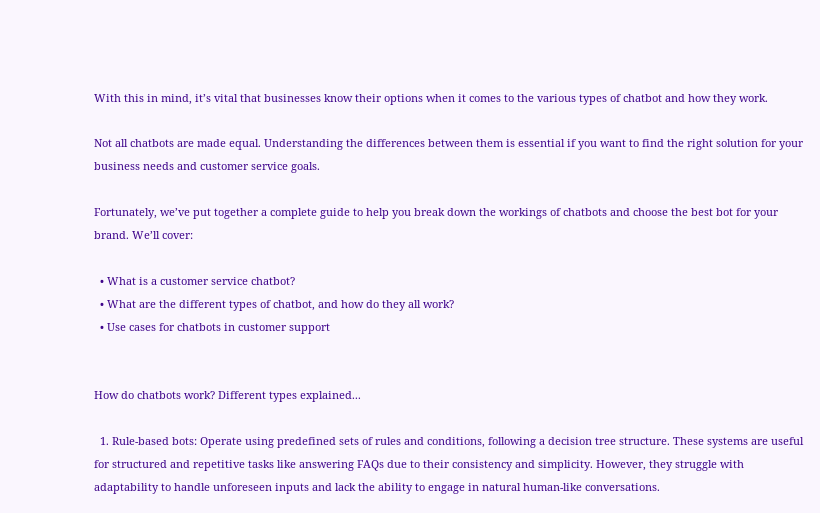With this in mind, it’s vital that businesses know their options when it comes to the various types of chatbot and how they work.

Not all chatbots are made equal. Understanding the differences between them is essential if you want to find the right solution for your business needs and customer service goals.

Fortunately, we’ve put together a complete guide to help you break down the workings of chatbots and choose the best bot for your brand. We’ll cover:

  • What is a customer service chatbot?
  • What are the different types of chatbot, and how do they all work?
  • Use cases for chatbots in customer support


How do chatbots work? Different types explained...

  1. Rule-based bots: Operate using predefined sets of rules and conditions, following a decision tree structure. These systems are useful for structured and repetitive tasks like answering FAQs due to their consistency and simplicity. However, they struggle with adaptability to handle unforeseen inputs and lack the ability to engage in natural human-like conversations.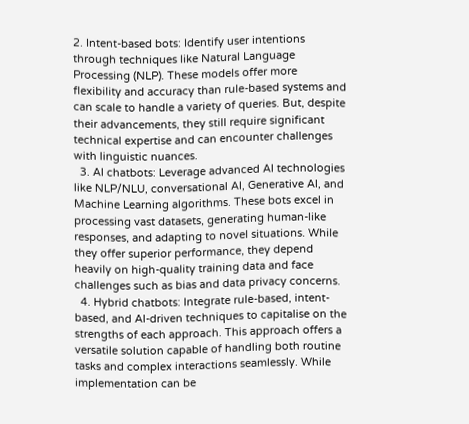2. Intent-based bots: Identify user intentions through techniques like Natural Language Processing (NLP). These models offer more flexibility and accuracy than rule-based systems and can scale to handle a variety of queries. But, despite their advancements, they still require significant technical expertise and can encounter challenges with linguistic nuances.
  3. AI chatbots: Leverage advanced AI technologies like NLP/NLU, conversational AI, Generative AI, and Machine Learning algorithms. These bots excel in processing vast datasets, generating human-like responses, and adapting to novel situations. While they offer superior performance, they depend heavily on high-quality training data and face challenges such as bias and data privacy concerns.
  4. Hybrid chatbots: Integrate rule-based, intent-based, and AI-driven techniques to capitalise on the strengths of each approach. This approach offers a versatile solution capable of handling both routine tasks and complex interactions seamlessly. While implementation can be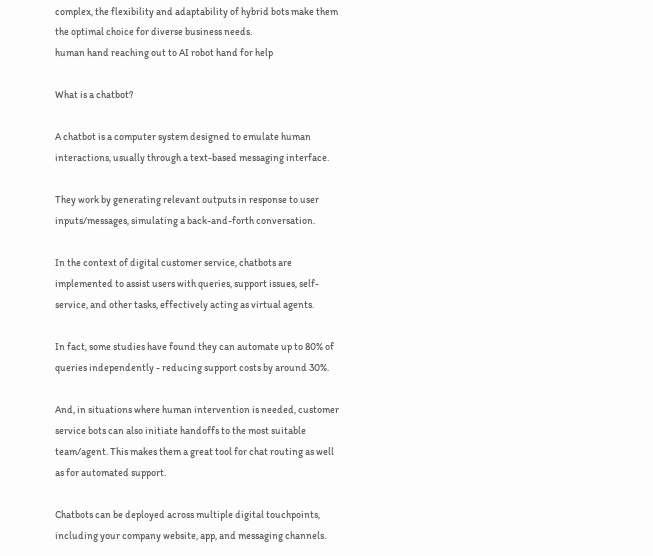complex, the flexibility and adaptability of hybrid bots make them the optimal choice for diverse business needs.
human hand reaching out to AI robot hand for help

What is a chatbot?

A chatbot is a computer system designed to emulate human interactions, usually through a text-based messaging interface.

They work by generating relevant outputs in response to user inputs/messages, simulating a back-and-forth conversation.

In the context of digital customer service, chatbots are implemented to assist users with queries, support issues, self-service, and other tasks, effectively acting as virtual agents.

In fact, some studies have found they can automate up to 80% of queries independently - reducing support costs by around 30%.

And, in situations where human intervention is needed, customer service bots can also initiate handoffs to the most suitable team/agent. This makes them a great tool for chat routing as well as for automated support.

Chatbots can be deployed across multiple digital touchpoints, including your company website, app, and messaging channels.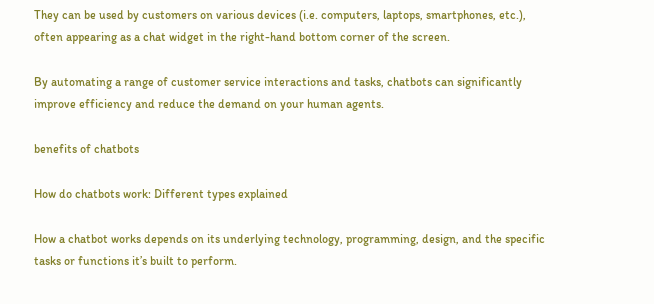They can be used by customers on various devices (i.e. computers, laptops, smartphones, etc.), often appearing as a chat widget in the right-hand bottom corner of the screen.

By automating a range of customer service interactions and tasks, chatbots can significantly improve efficiency and reduce the demand on your human agents.

benefits of chatbots

How do chatbots work: Different types explained

How a chatbot works depends on its underlying technology, programming, design, and the specific tasks or functions it’s built to perform.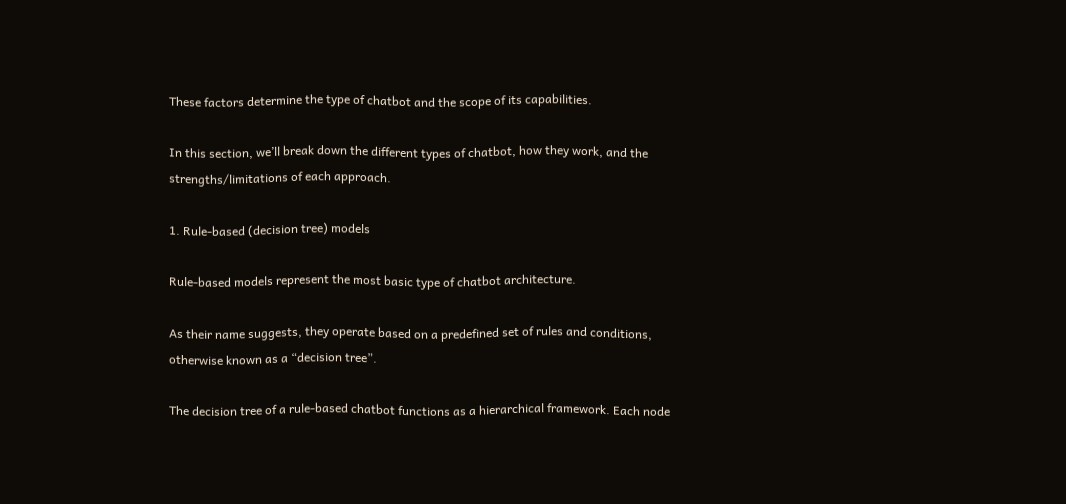These factors determine the type of chatbot and the scope of its capabilities.

In this section, we’ll break down the different types of chatbot, how they work, and the strengths/limitations of each approach.

1. Rule-based (decision tree) models

Rule-based models represent the most basic type of chatbot architecture.

As their name suggests, they operate based on a predefined set of rules and conditions, otherwise known as a “decision tree”.

The decision tree of a rule-based chatbot functions as a hierarchical framework. Each node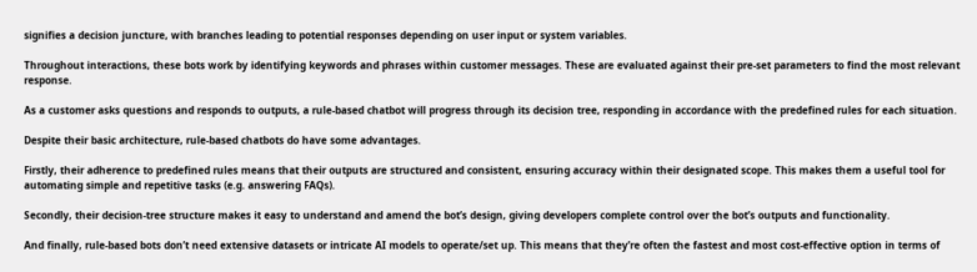signifies a decision juncture, with branches leading to potential responses depending on user input or system variables.

Throughout interactions, these bots work by identifying keywords and phrases within customer messages. These are evaluated against their pre-set parameters to find the most relevant response.

As a customer asks questions and responds to outputs, a rule-based chatbot will progress through its decision tree, responding in accordance with the predefined rules for each situation.

Despite their basic architecture, rule-based chatbots do have some advantages.

Firstly, their adherence to predefined rules means that their outputs are structured and consistent, ensuring accuracy within their designated scope. This makes them a useful tool for automating simple and repetitive tasks (e.g. answering FAQs).

Secondly, their decision-tree structure makes it easy to understand and amend the bot’s design, giving developers complete control over the bot’s outputs and functionality.

And finally, rule-based bots don’t need extensive datasets or intricate AI models to operate/set up. This means that they’re often the fastest and most cost-effective option in terms of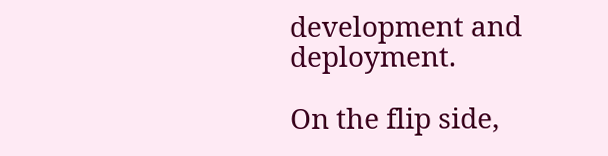development and deployment.

On the flip side,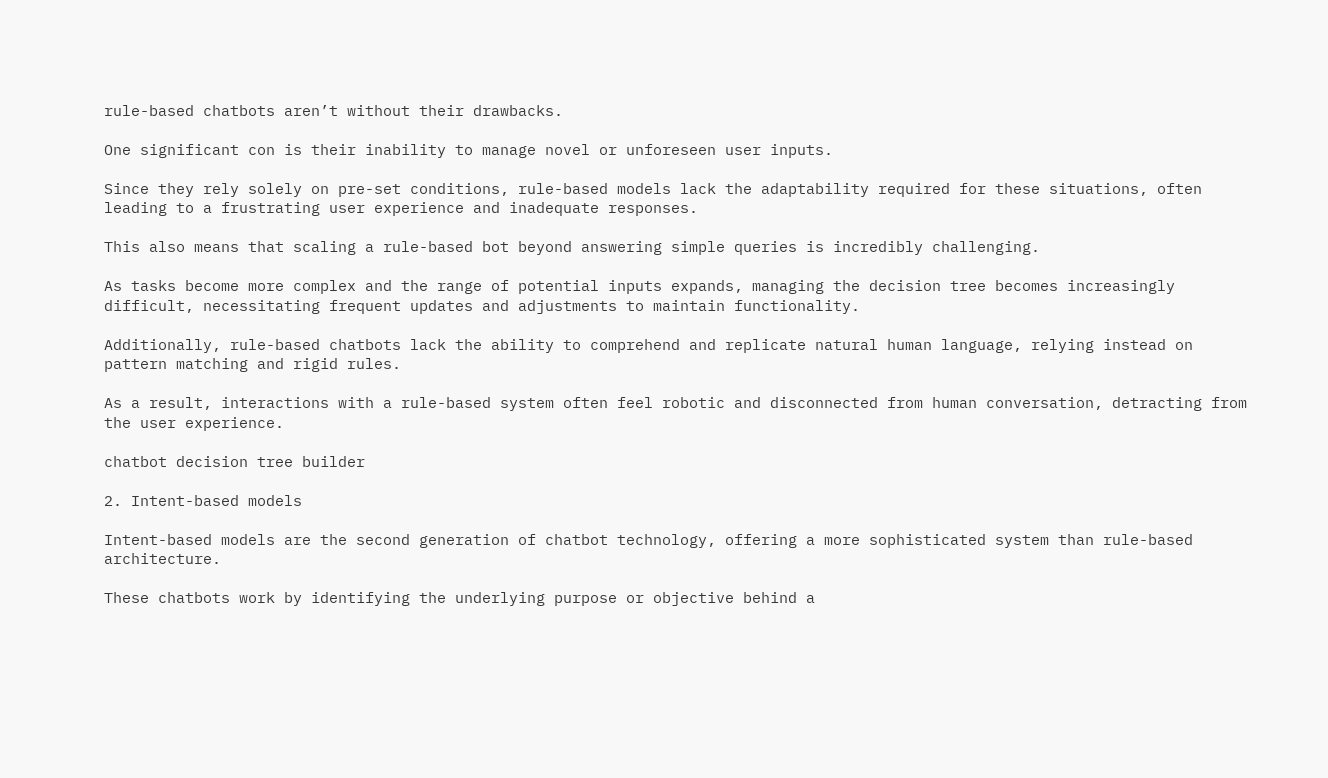rule-based chatbots aren’t without their drawbacks.

One significant con is their inability to manage novel or unforeseen user inputs.

Since they rely solely on pre-set conditions, rule-based models lack the adaptability required for these situations, often leading to a frustrating user experience and inadequate responses.

This also means that scaling a rule-based bot beyond answering simple queries is incredibly challenging.

As tasks become more complex and the range of potential inputs expands, managing the decision tree becomes increasingly difficult, necessitating frequent updates and adjustments to maintain functionality.

Additionally, rule-based chatbots lack the ability to comprehend and replicate natural human language, relying instead on pattern matching and rigid rules.

As a result, interactions with a rule-based system often feel robotic and disconnected from human conversation, detracting from the user experience.

chatbot decision tree builder

2. Intent-based models

Intent-based models are the second generation of chatbot technology, offering a more sophisticated system than rule-based architecture.

These chatbots work by identifying the underlying purpose or objective behind a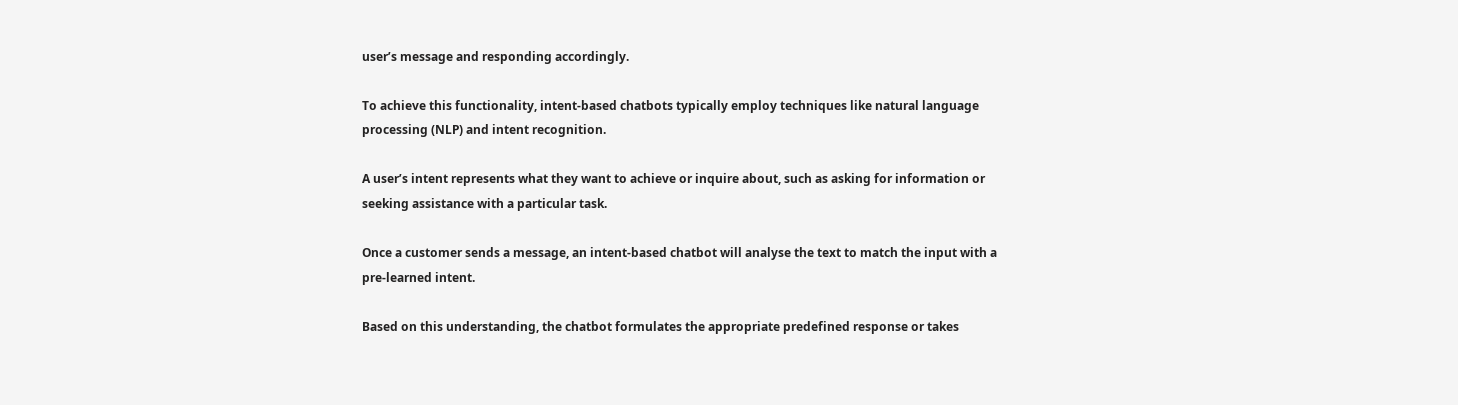user’s message and responding accordingly.

To achieve this functionality, intent-based chatbots typically employ techniques like natural language processing (NLP) and intent recognition.

A user’s intent represents what they want to achieve or inquire about, such as asking for information or seeking assistance with a particular task.

Once a customer sends a message, an intent-based chatbot will analyse the text to match the input with a pre-learned intent.

Based on this understanding, the chatbot formulates the appropriate predefined response or takes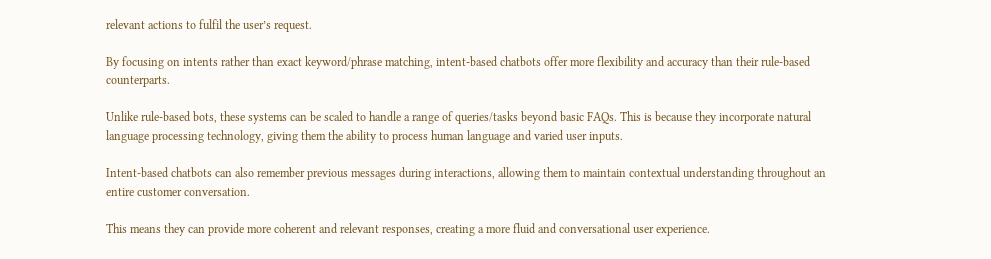relevant actions to fulfil the user’s request.

By focusing on intents rather than exact keyword/phrase matching, intent-based chatbots offer more flexibility and accuracy than their rule-based counterparts.

Unlike rule-based bots, these systems can be scaled to handle a range of queries/tasks beyond basic FAQs. This is because they incorporate natural language processing technology, giving them the ability to process human language and varied user inputs.

Intent-based chatbots can also remember previous messages during interactions, allowing them to maintain contextual understanding throughout an entire customer conversation.

This means they can provide more coherent and relevant responses, creating a more fluid and conversational user experience.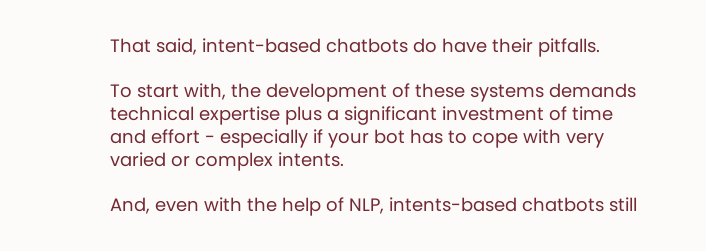That said, intent-based chatbots do have their pitfalls.

To start with, the development of these systems demands technical expertise plus a significant investment of time and effort - especially if your bot has to cope with very varied or complex intents.

And, even with the help of NLP, intents-based chatbots still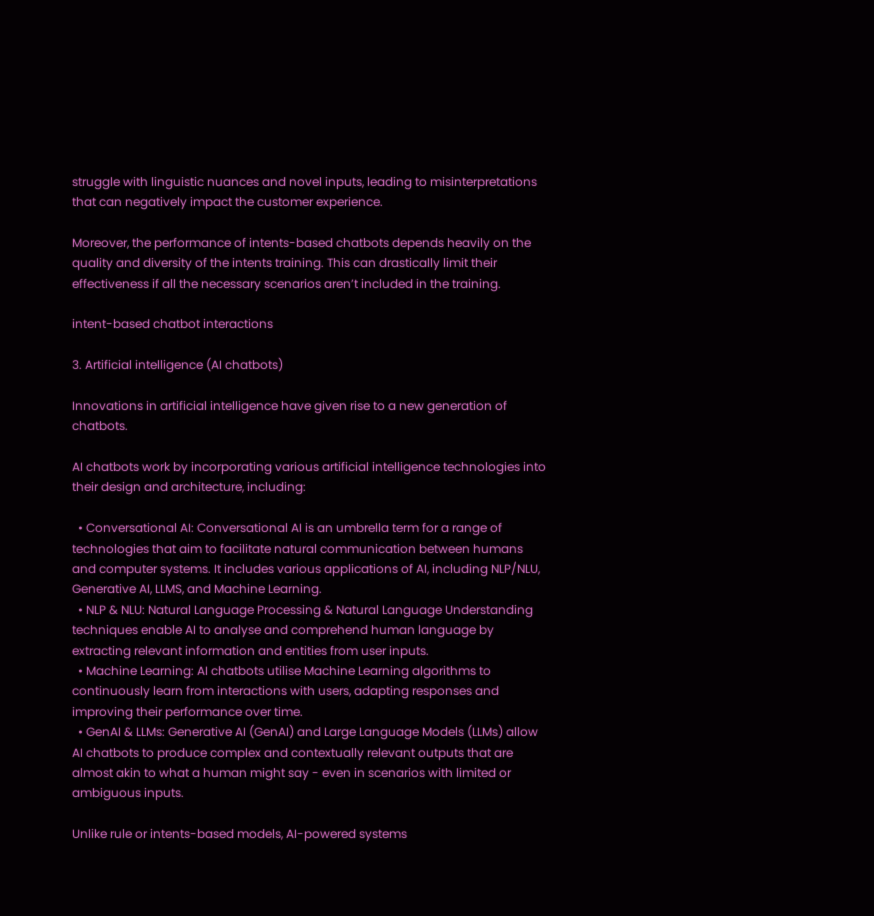struggle with linguistic nuances and novel inputs, leading to misinterpretations that can negatively impact the customer experience.

Moreover, the performance of intents-based chatbots depends heavily on the quality and diversity of the intents training. This can drastically limit their effectiveness if all the necessary scenarios aren’t included in the training.

intent-based chatbot interactions

3. Artificial intelligence (AI chatbots)

Innovations in artificial intelligence have given rise to a new generation of chatbots.

AI chatbots work by incorporating various artificial intelligence technologies into their design and architecture, including:

  • Conversational AI: Conversational AI is an umbrella term for a range of technologies that aim to facilitate natural communication between humans and computer systems. It includes various applications of AI, including NLP/NLU, Generative AI, LLMS, and Machine Learning.
  • NLP & NLU: Natural Language Processing & Natural Language Understanding techniques enable AI to analyse and comprehend human language by extracting relevant information and entities from user inputs.
  • Machine Learning: AI chatbots utilise Machine Learning algorithms to continuously learn from interactions with users, adapting responses and improving their performance over time.
  • GenAI & LLMs: Generative AI (GenAI) and Large Language Models (LLMs) allow AI chatbots to produce complex and contextually relevant outputs that are almost akin to what a human might say - even in scenarios with limited or ambiguous inputs.

Unlike rule or intents-based models, AI-powered systems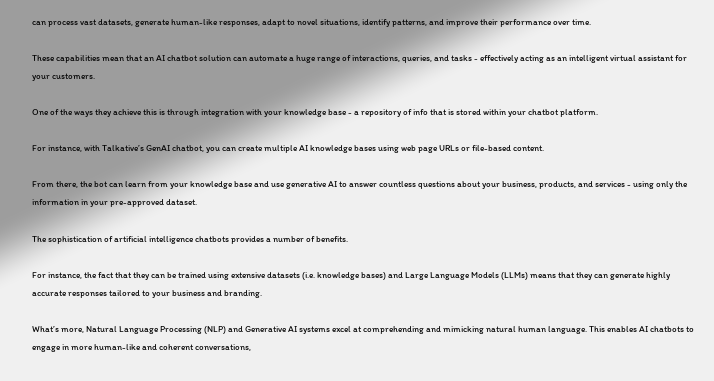can process vast datasets, generate human-like responses, adapt to novel situations, identify patterns, and improve their performance over time.

These capabilities mean that an AI chatbot solution can automate a huge range of interactions, queries, and tasks - effectively acting as an intelligent virtual assistant for your customers.

One of the ways they achieve this is through integration with your knowledge base - a repository of info that is stored within your chatbot platform.

For instance, with Talkative’s GenAI chatbot, you can create multiple AI knowledge bases using web page URLs or file-based content.

From there, the bot can learn from your knowledge base and use generative AI to answer countless questions about your business, products, and services - using only the information in your pre-approved dataset.

The sophistication of artificial intelligence chatbots provides a number of benefits.

For instance, the fact that they can be trained using extensive datasets (i.e. knowledge bases) and Large Language Models (LLMs) means that they can generate highly accurate responses tailored to your business and branding.

What’s more, Natural Language Processing (NLP) and Generative AI systems excel at comprehending and mimicking natural human language. This enables AI chatbots to engage in more human-like and coherent conversations,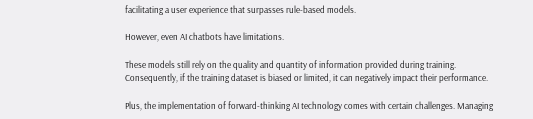facilitating a user experience that surpasses rule-based models.

However, even AI chatbots have limitations.

These models still rely on the quality and quantity of information provided during training. Consequently, if the training dataset is biased or limited, it can negatively impact their performance.

Plus, the implementation of forward-thinking AI technology comes with certain challenges. Managing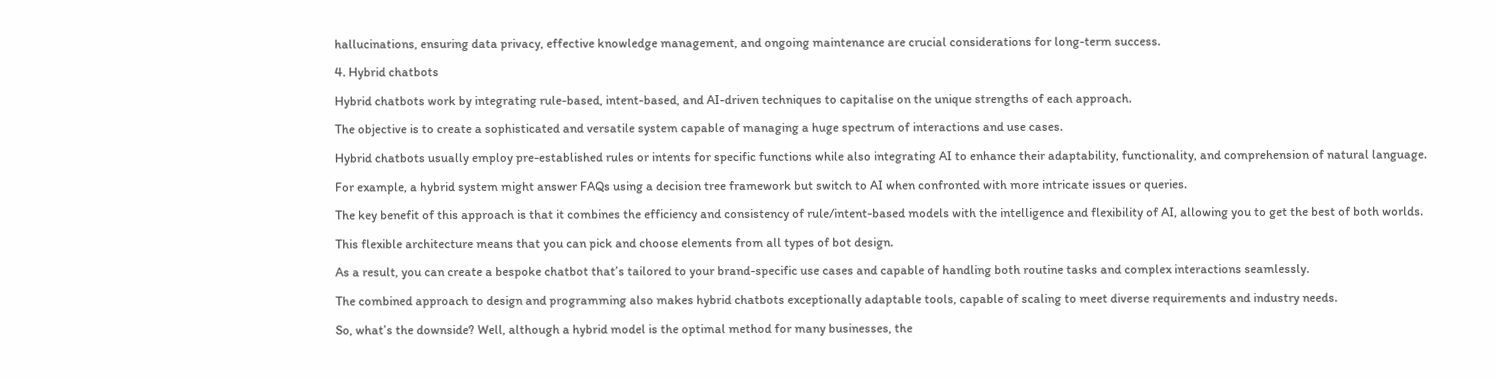hallucinations, ensuring data privacy, effective knowledge management, and ongoing maintenance are crucial considerations for long-term success.

4. Hybrid chatbots

Hybrid chatbots work by integrating rule-based, intent-based, and AI-driven techniques to capitalise on the unique strengths of each approach.

The objective is to create a sophisticated and versatile system capable of managing a huge spectrum of interactions and use cases.

Hybrid chatbots usually employ pre-established rules or intents for specific functions while also integrating AI to enhance their adaptability, functionality, and comprehension of natural language.

For example, a hybrid system might answer FAQs using a decision tree framework but switch to AI when confronted with more intricate issues or queries.

The key benefit of this approach is that it combines the efficiency and consistency of rule/intent-based models with the intelligence and flexibility of AI, allowing you to get the best of both worlds.

This flexible architecture means that you can pick and choose elements from all types of bot design.

As a result, you can create a bespoke chatbot that’s tailored to your brand-specific use cases and capable of handling both routine tasks and complex interactions seamlessly.

The combined approach to design and programming also makes hybrid chatbots exceptionally adaptable tools, capable of scaling to meet diverse requirements and industry needs.

So, what’s the downside? Well, although a hybrid model is the optimal method for many businesses, the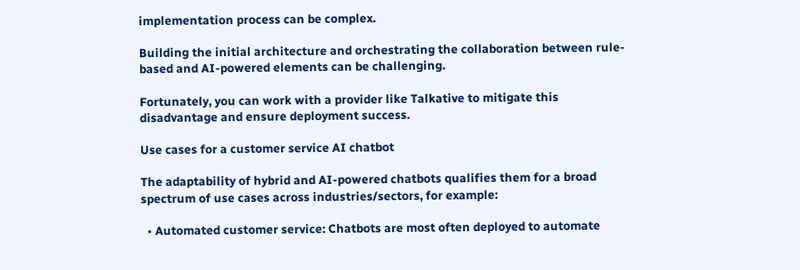implementation process can be complex.

Building the initial architecture and orchestrating the collaboration between rule-based and AI-powered elements can be challenging.

Fortunately, you can work with a provider like Talkative to mitigate this disadvantage and ensure deployment success.

Use cases for a customer service AI chatbot

The adaptability of hybrid and AI-powered chatbots qualifies them for a broad spectrum of use cases across industries/sectors, for example:

  • Automated customer service: Chatbots are most often deployed to automate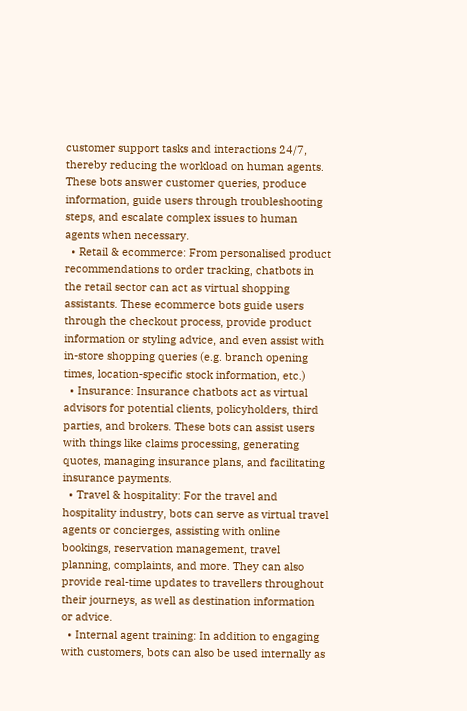customer support tasks and interactions 24/7, thereby reducing the workload on human agents. These bots answer customer queries, produce information, guide users through troubleshooting steps, and escalate complex issues to human agents when necessary.
  • Retail & ecommerce: From personalised product recommendations to order tracking, chatbots in the retail sector can act as virtual shopping assistants. These ecommerce bots guide users through the checkout process, provide product information or styling advice, and even assist with in-store shopping queries (e.g. branch opening times, location-specific stock information, etc.)
  • Insurance: Insurance chatbots act as virtual advisors for potential clients, policyholders, third parties, and brokers. These bots can assist users with things like claims processing, generating quotes, managing insurance plans, and facilitating insurance payments.
  • Travel & hospitality: For the travel and hospitality industry, bots can serve as virtual travel agents or concierges, assisting with online bookings, reservation management, travel planning, complaints, and more. They can also provide real-time updates to travellers throughout their journeys, as well as destination information or advice.
  • Internal agent training: In addition to engaging with customers, bots can also be used internally as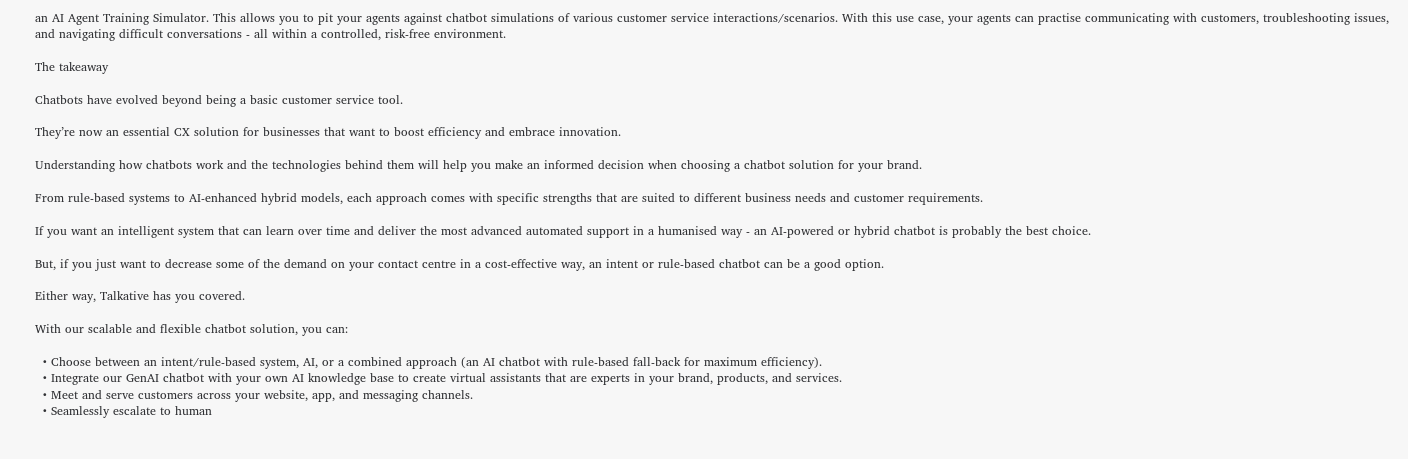an AI Agent Training Simulator. This allows you to pit your agents against chatbot simulations of various customer service interactions/scenarios. With this use case, your agents can practise communicating with customers, troubleshooting issues, and navigating difficult conversations - all within a controlled, risk-free environment.

The takeaway

Chatbots have evolved beyond being a basic customer service tool.

They’re now an essential CX solution for businesses that want to boost efficiency and embrace innovation.

Understanding how chatbots work and the technologies behind them will help you make an informed decision when choosing a chatbot solution for your brand.

From rule-based systems to AI-enhanced hybrid models, each approach comes with specific strengths that are suited to different business needs and customer requirements.

If you want an intelligent system that can learn over time and deliver the most advanced automated support in a humanised way - an AI-powered or hybrid chatbot is probably the best choice.

But, if you just want to decrease some of the demand on your contact centre in a cost-effective way, an intent or rule-based chatbot can be a good option.

Either way, Talkative has you covered.

With our scalable and flexible chatbot solution, you can:

  • Choose between an intent/rule-based system, AI, or a combined approach (an AI chatbot with rule-based fall-back for maximum efficiency).
  • Integrate our GenAI chatbot with your own AI knowledge base to create virtual assistants that are experts in your brand, products, and services.
  • Meet and serve customers across your website, app, and messaging channels.
  • Seamlessly escalate to human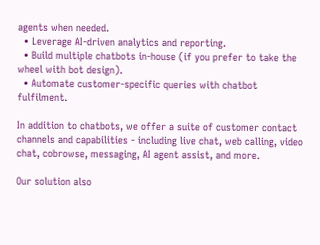agents when needed.
  • Leverage AI-driven analytics and reporting.
  • Build multiple chatbots in-house (if you prefer to take the wheel with bot design).
  • Automate customer-specific queries with chatbot fulfilment.

In addition to chatbots, we offer a suite of customer contact channels and capabilities - including live chat, web calling, video chat, cobrowse, messaging, AI agent assist, and more.

Our solution also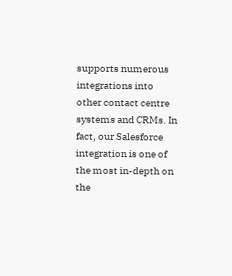supports numerous integrations into other contact centre systems and CRMs. In fact, our Salesforce integration is one of the most in-depth on the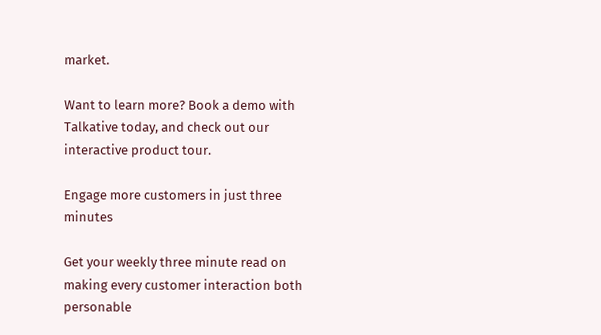market.

Want to learn more? Book a demo with Talkative today, and check out our interactive product tour.

Engage more customers in just three minutes

Get your weekly three minute read on making every customer interaction both personable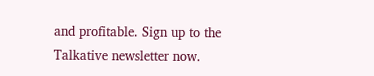and profitable. Sign up to the Talkative newsletter now.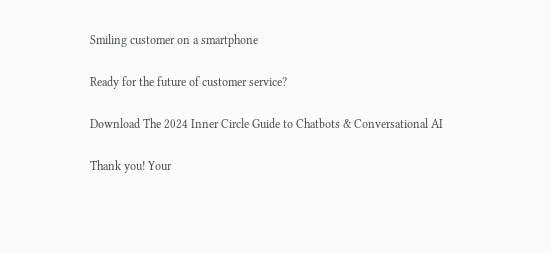Smiling customer on a smartphone

Ready for the future of customer service?

Download The 2024 Inner Circle Guide to Chatbots & Conversational AI

Thank you! Your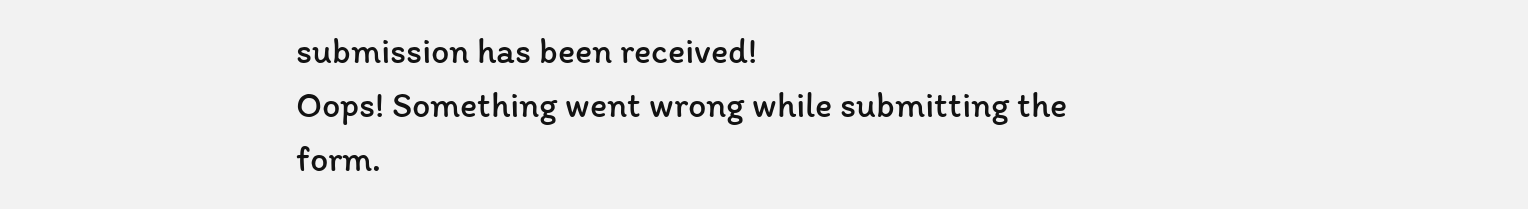submission has been received!
Oops! Something went wrong while submitting the form.